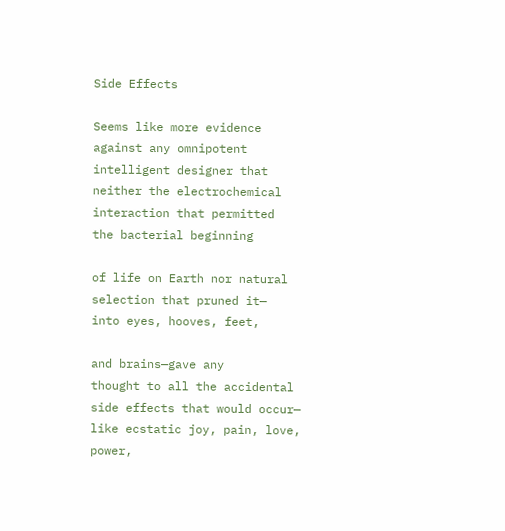Side Effects

Seems like more evidence
against any omnipotent
intelligent designer that
neither the electrochemical
interaction that permitted
the bacterial beginning

of life on Earth nor natural
selection that pruned it—
into eyes, hooves, feet,

and brains—gave any
thought to all the accidental
side effects that would occur—
like ecstatic joy, pain, love,
power,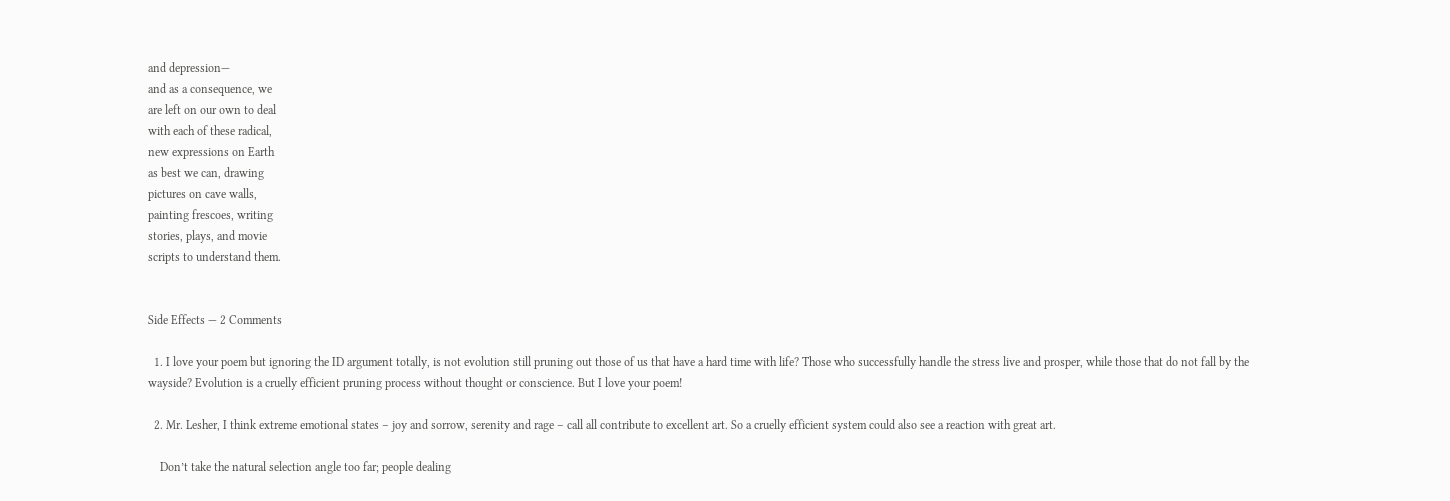and depression—
and as a consequence, we
are left on our own to deal
with each of these radical,
new expressions on Earth
as best we can, drawing
pictures on cave walls,
painting frescoes, writing
stories, plays, and movie
scripts to understand them.


Side Effects — 2 Comments

  1. I love your poem but ignoring the ID argument totally, is not evolution still pruning out those of us that have a hard time with life? Those who successfully handle the stress live and prosper, while those that do not fall by the wayside? Evolution is a cruelly efficient pruning process without thought or conscience. But I love your poem!

  2. Mr. Lesher, I think extreme emotional states – joy and sorrow, serenity and rage – call all contribute to excellent art. So a cruelly efficient system could also see a reaction with great art.

    Don’t take the natural selection angle too far; people dealing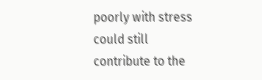poorly with stress could still contribute to the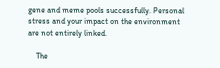gene and meme pools successfully. Personal stress and your impact on the environment are not entirely linked.

    The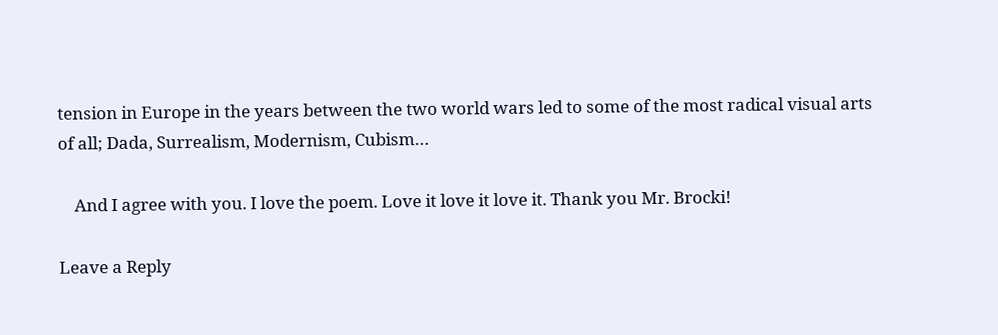tension in Europe in the years between the two world wars led to some of the most radical visual arts of all; Dada, Surrealism, Modernism, Cubism…

    And I agree with you. I love the poem. Love it love it love it. Thank you Mr. Brocki!

Leave a Reply